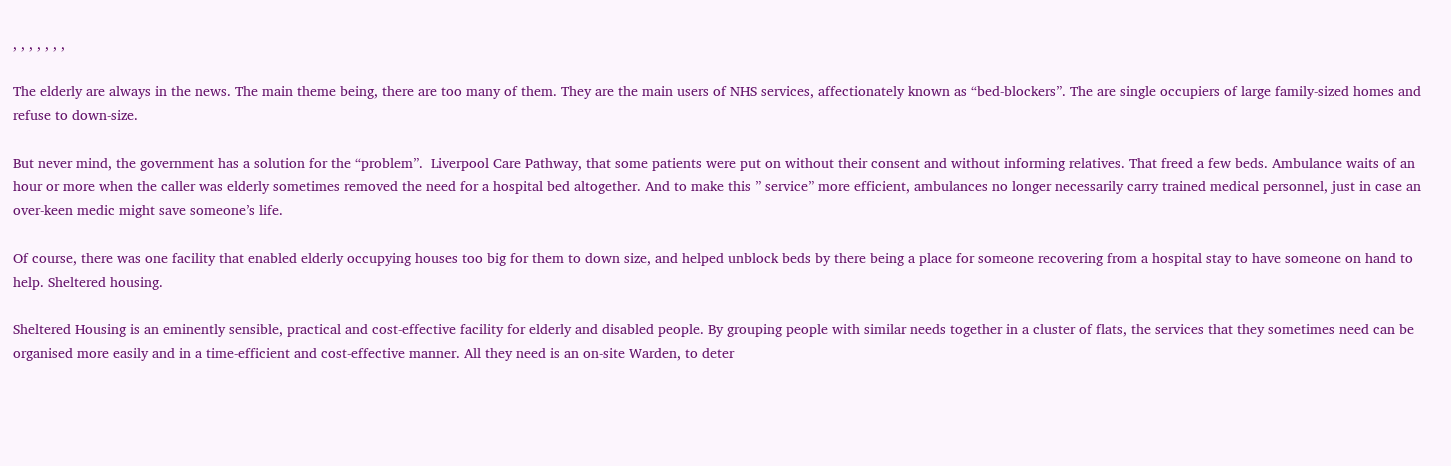, , , , , , ,

The elderly are always in the news. The main theme being, there are too many of them. They are the main users of NHS services, affectionately known as “bed-blockers”. The are single occupiers of large family-sized homes and refuse to down-size.

But never mind, the government has a solution for the “problem”.  Liverpool Care Pathway, that some patients were put on without their consent and without informing relatives. That freed a few beds. Ambulance waits of an hour or more when the caller was elderly sometimes removed the need for a hospital bed altogether. And to make this ” service” more efficient, ambulances no longer necessarily carry trained medical personnel, just in case an over-keen medic might save someone’s life.

Of course, there was one facility that enabled elderly occupying houses too big for them to down size, and helped unblock beds by there being a place for someone recovering from a hospital stay to have someone on hand to help. Sheltered housing.

Sheltered Housing is an eminently sensible, practical and cost-effective facility for elderly and disabled people. By grouping people with similar needs together in a cluster of flats, the services that they sometimes need can be organised more easily and in a time-efficient and cost-effective manner. All they need is an on-site Warden, to deter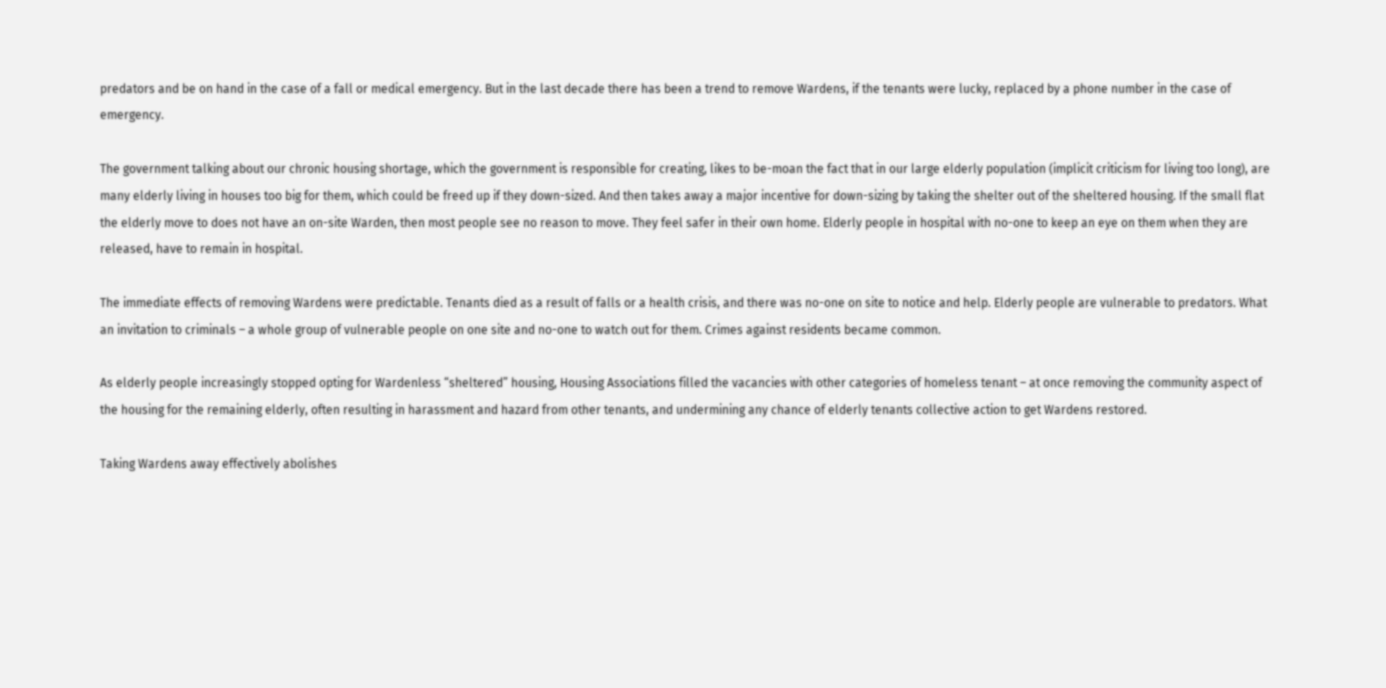predators and be on hand in the case of a fall or medical emergency. But in the last decade there has been a trend to remove Wardens, if the tenants were lucky, replaced by a phone number in the case of emergency.

The government talking about our chronic housing shortage, which the government is responsible for creating, likes to be-moan the fact that in our large elderly population (implicit criticism for living too long), are many elderly living in houses too big for them, which could be freed up if they down-sized. And then takes away a major incentive for down-sizing by taking the shelter out of the sheltered housing. If the small flat the elderly move to does not have an on-site Warden, then most people see no reason to move. They feel safer in their own home. Elderly people in hospital with no-one to keep an eye on them when they are released, have to remain in hospital.

The immediate effects of removing Wardens were predictable. Tenants died as a result of falls or a health crisis, and there was no-one on site to notice and help. Elderly people are vulnerable to predators. What an invitation to criminals – a whole group of vulnerable people on one site and no-one to watch out for them. Crimes against residents became common.

As elderly people increasingly stopped opting for Wardenless “sheltered” housing, Housing Associations filled the vacancies with other categories of homeless tenant – at once removing the community aspect of the housing for the remaining elderly, often resulting in harassment and hazard from other tenants, and undermining any chance of elderly tenants collective action to get Wardens restored.

Taking Wardens away effectively abolishes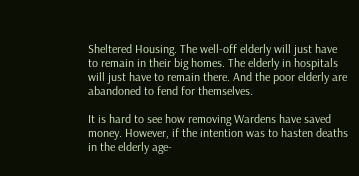Sheltered Housing. The well-off elderly will just have to remain in their big homes. The elderly in hospitals will just have to remain there. And the poor elderly are abandoned to fend for themselves.

It is hard to see how removing Wardens have saved money. However, if the intention was to hasten deaths in the elderly age-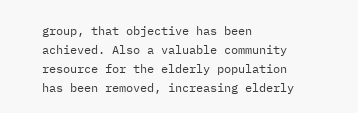group, that objective has been achieved. Also a valuable community resource for the elderly population has been removed, increasing elderly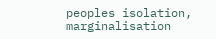peoples isolation, marginalisation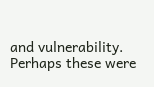and vulnerability.  Perhaps these were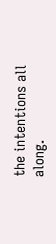the intentions all along.